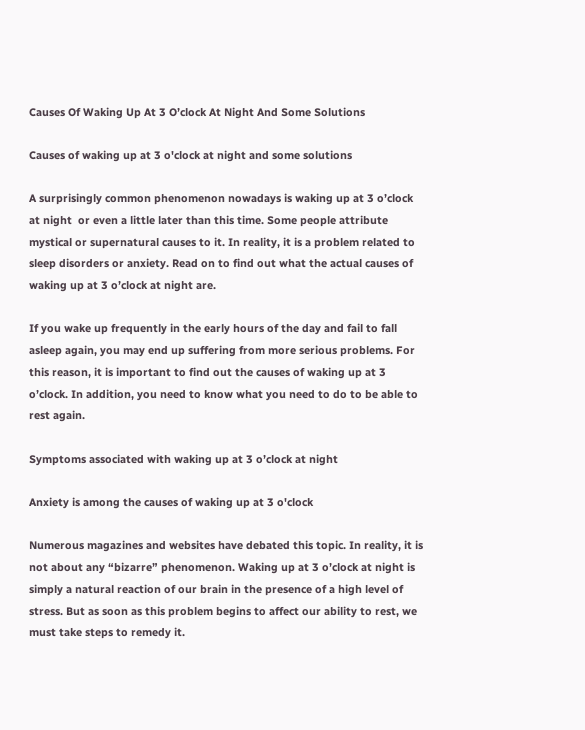Causes Of Waking Up At 3 O’clock At Night And Some Solutions

Causes of waking up at 3 o'clock at night and some solutions

A surprisingly common phenomenon nowadays is waking up at 3 o’clock at night  or even a little later than this time. Some people attribute mystical or supernatural causes to it. In reality, it is a problem related to sleep disorders or anxiety. Read on to find out what the actual causes of waking up at 3 o’clock at night are.

If you wake up frequently in the early hours of the day and fail to fall asleep again, you may end up suffering from more serious problems. For this reason, it is important to find out the causes of waking up at 3 o’clock. In addition, you need to know what you need to do to be able to rest again.

Symptoms associated with waking up at 3 o’clock at night

Anxiety is among the causes of waking up at 3 o'clock

Numerous magazines and websites have debated this topic. In reality, it is not about any “bizarre” phenomenon. Waking up at 3 o’clock at night is simply a natural reaction of our brain in the presence of a high level of stress. But as soon as this problem begins to affect our ability to rest, we must take steps to remedy it.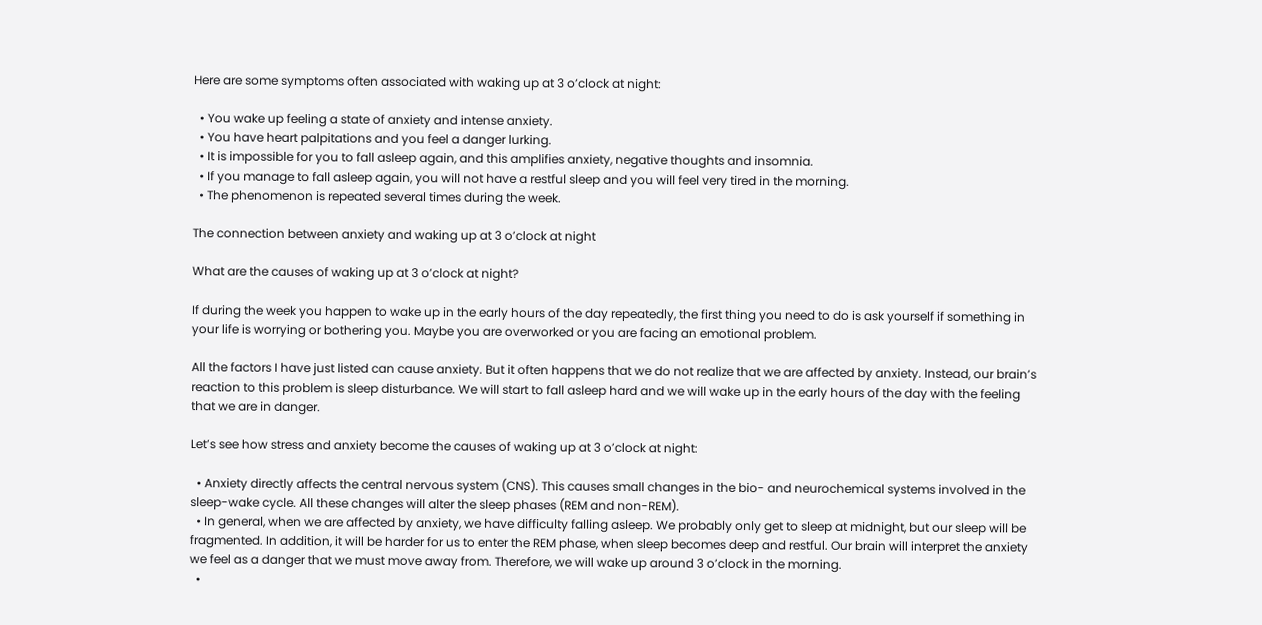Here are some symptoms often associated with waking up at 3 o’clock at night:

  • You wake up feeling a state of anxiety and intense anxiety.
  • You have heart palpitations and you feel a danger lurking.
  • It is impossible for you to fall asleep again, and this amplifies anxiety, negative thoughts and insomnia.
  • If you manage to fall asleep again, you will not have a restful sleep and you will feel very tired in the morning.
  • The phenomenon is repeated several times during the week.

The connection between anxiety and waking up at 3 o’clock at night

What are the causes of waking up at 3 o’clock at night?

If during the week you happen to wake up in the early hours of the day repeatedly, the first thing you need to do is ask yourself if something in your life is worrying or bothering you. Maybe you are overworked or you are facing an emotional problem.

All the factors I have just listed can cause anxiety. But it often happens that we do not realize that we are affected by anxiety. Instead, our brain’s reaction to this problem is sleep disturbance. We will start to fall asleep hard and we will wake up in the early hours of the day with the feeling that we are in danger.

Let’s see how stress and anxiety become the causes of waking up at 3 o’clock at night:

  • Anxiety directly affects the central nervous system (CNS). This causes small changes in the bio- and neurochemical systems involved in the sleep-wake cycle. All these changes will alter the sleep phases (REM and non-REM).
  • In general, when we are affected by anxiety, we have difficulty falling asleep. We probably only get to sleep at midnight, but our sleep will be fragmented. In addition, it will be harder for us to enter the REM phase, when sleep becomes deep and restful. Our brain will interpret the anxiety we feel as a danger that we must move away from. Therefore, we will wake up around 3 o’clock in the morning.
  •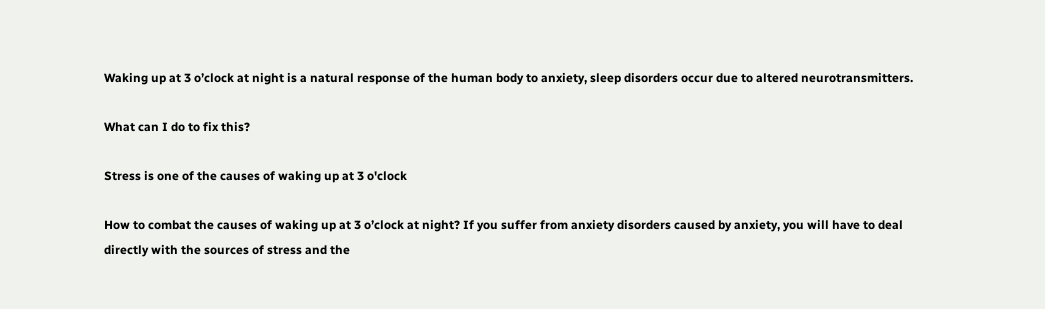Waking up at 3 o’clock at night is a natural response of the human body to anxiety, sleep disorders occur due to altered neurotransmitters.

What can I do to fix this?

Stress is one of the causes of waking up at 3 o'clock

How to combat the causes of waking up at 3 o’clock at night? If you suffer from anxiety disorders caused by anxiety, you will have to deal directly with the sources of stress and the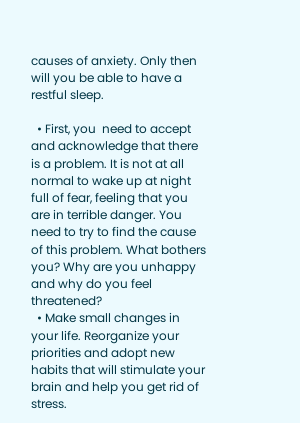causes of anxiety. Only then will you be able to have a restful sleep.

  • First, you  need to accept and acknowledge that there is a problem. It is not at all normal to wake up at night full of fear, feeling that you are in terrible danger. You need to try to find the cause of this problem. What bothers you? Why are you unhappy and why do you feel threatened?
  • Make small changes in your life. Reorganize your priorities and adopt new habits that will stimulate your brain and help you get rid of stress.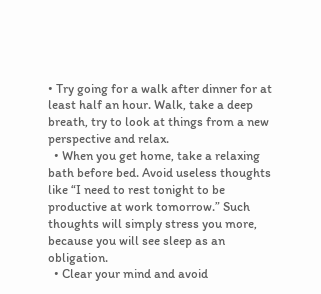• Try going for a walk after dinner for at least half an hour. Walk, take a deep breath, try to look at things from a new perspective and relax.
  • When you get home, take a relaxing bath before bed. Avoid useless thoughts like “I need to rest tonight to be productive at work tomorrow.” Such thoughts will simply stress you more, because you will see sleep as an obligation.
  • Clear your mind and avoid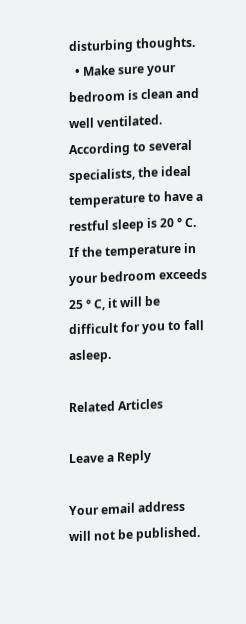disturbing thoughts.
  • Make sure your bedroom is clean and well ventilated. According to several specialists, the ideal temperature to have a restful sleep is 20 ° C. If the temperature in your bedroom exceeds 25 ° C, it will be difficult for you to fall asleep.

Related Articles

Leave a Reply

Your email address will not be published.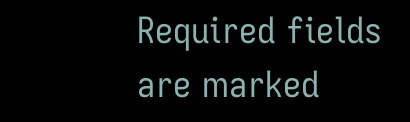Required fields are marked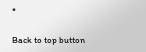*

Back to top button